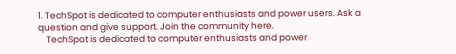1. TechSpot is dedicated to computer enthusiasts and power users. Ask a question and give support. Join the community here.
    TechSpot is dedicated to computer enthusiasts and power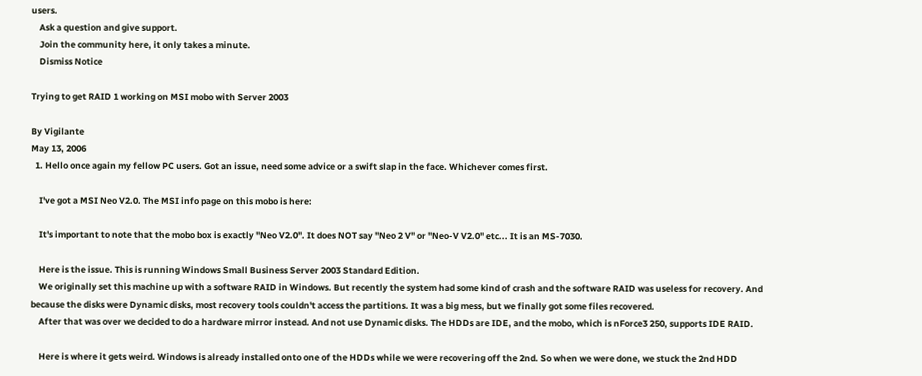users.
    Ask a question and give support.
    Join the community here, it only takes a minute.
    Dismiss Notice

Trying to get RAID 1 working on MSI mobo with Server 2003

By Vigilante
May 13, 2006
  1. Hello once again my fellow PC users. Got an issue, need some advice or a swift slap in the face. Whichever comes first.

    I've got a MSI Neo V2.0. The MSI info page on this mobo is here:

    It's important to note that the mobo box is exactly "Neo V2.0". It does NOT say "Neo 2 V" or "Neo-V V2.0" etc... It is an MS-7030.

    Here is the issue. This is running Windows Small Business Server 2003 Standard Edition.
    We originally set this machine up with a software RAID in Windows. But recently the system had some kind of crash and the software RAID was useless for recovery. And because the disks were Dynamic disks, most recovery tools couldn't access the partitions. It was a big mess, but we finally got some files recovered.
    After that was over we decided to do a hardware mirror instead. And not use Dynamic disks. The HDDs are IDE, and the mobo, which is nForce3 250, supports IDE RAID.

    Here is where it gets weird. Windows is already installed onto one of the HDDs while we were recovering off the 2nd. So when we were done, we stuck the 2nd HDD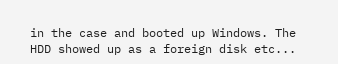in the case and booted up Windows. The HDD showed up as a foreign disk etc...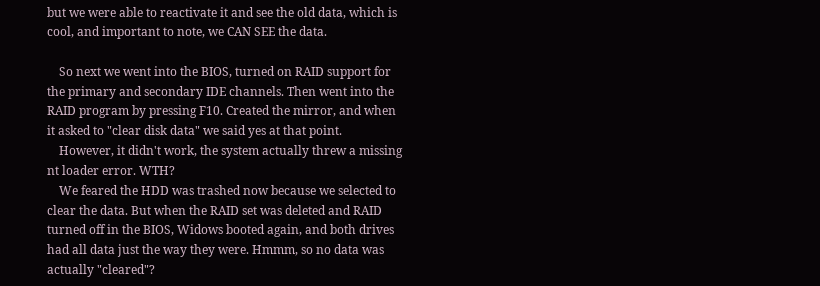but we were able to reactivate it and see the old data, which is cool, and important to note, we CAN SEE the data.

    So next we went into the BIOS, turned on RAID support for the primary and secondary IDE channels. Then went into the RAID program by pressing F10. Created the mirror, and when it asked to "clear disk data" we said yes at that point.
    However, it didn't work, the system actually threw a missing nt loader error. WTH?
    We feared the HDD was trashed now because we selected to clear the data. But when the RAID set was deleted and RAID turned off in the BIOS, Widows booted again, and both drives had all data just the way they were. Hmmm, so no data was actually "cleared"?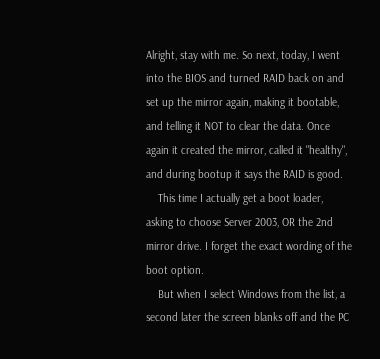Alright, stay with me. So next, today, I went into the BIOS and turned RAID back on and set up the mirror again, making it bootable, and telling it NOT to clear the data. Once again it created the mirror, called it "healthy", and during bootup it says the RAID is good.
    This time I actually get a boot loader, asking to choose Server 2003, OR the 2nd mirror drive. I forget the exact wording of the boot option.
    But when I select Windows from the list, a second later the screen blanks off and the PC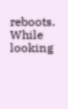reboots. While looking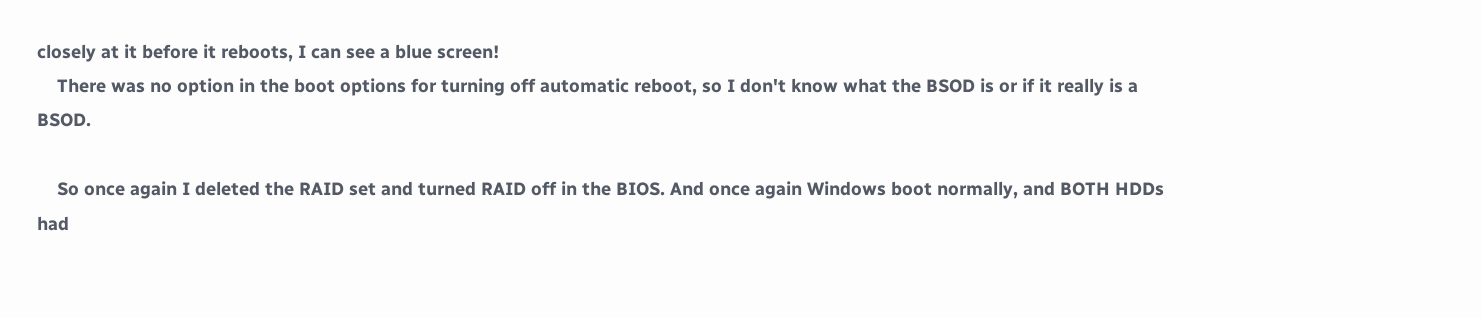closely at it before it reboots, I can see a blue screen!
    There was no option in the boot options for turning off automatic reboot, so I don't know what the BSOD is or if it really is a BSOD.

    So once again I deleted the RAID set and turned RAID off in the BIOS. And once again Windows boot normally, and BOTH HDDs had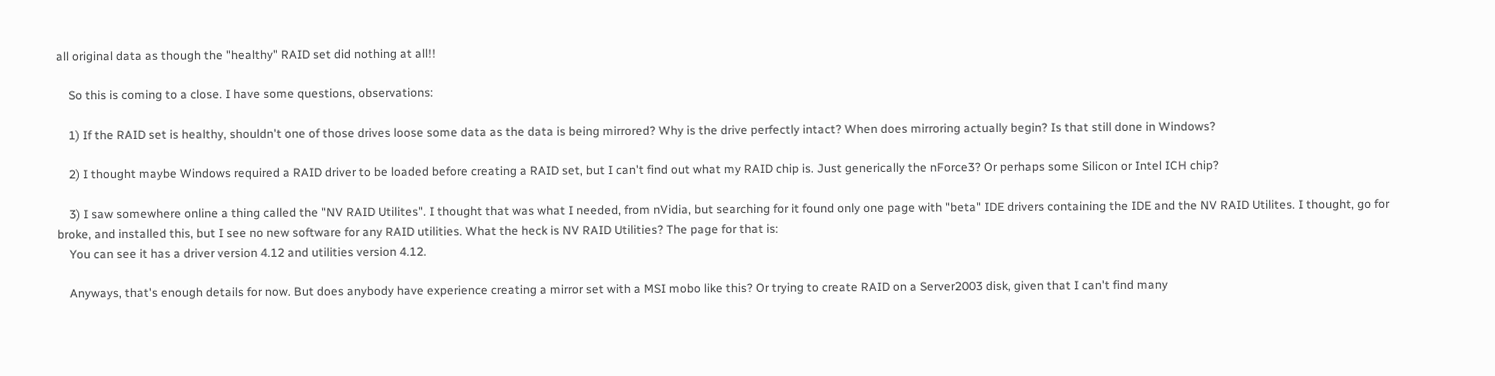all original data as though the "healthy" RAID set did nothing at all!!

    So this is coming to a close. I have some questions, observations:

    1) If the RAID set is healthy, shouldn't one of those drives loose some data as the data is being mirrored? Why is the drive perfectly intact? When does mirroring actually begin? Is that still done in Windows?

    2) I thought maybe Windows required a RAID driver to be loaded before creating a RAID set, but I can't find out what my RAID chip is. Just generically the nForce3? Or perhaps some Silicon or Intel ICH chip?

    3) I saw somewhere online a thing called the "NV RAID Utilites". I thought that was what I needed, from nVidia, but searching for it found only one page with "beta" IDE drivers containing the IDE and the NV RAID Utilites. I thought, go for broke, and installed this, but I see no new software for any RAID utilities. What the heck is NV RAID Utilities? The page for that is:
    You can see it has a driver version 4.12 and utilities version 4.12.

    Anyways, that's enough details for now. But does anybody have experience creating a mirror set with a MSI mobo like this? Or trying to create RAID on a Server2003 disk, given that I can't find many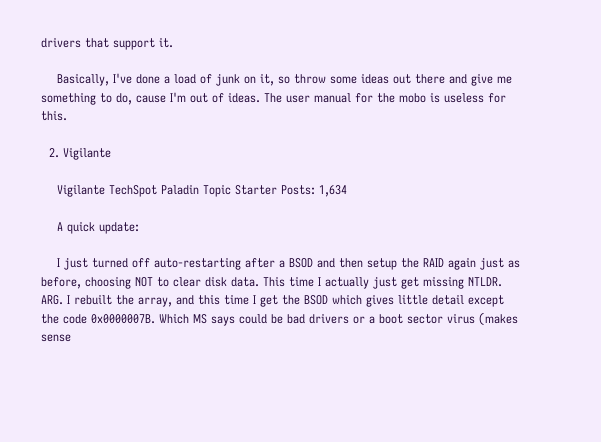drivers that support it.

    Basically, I've done a load of junk on it, so throw some ideas out there and give me something to do, cause I'm out of ideas. The user manual for the mobo is useless for this.

  2. Vigilante

    Vigilante TechSpot Paladin Topic Starter Posts: 1,634

    A quick update:

    I just turned off auto-restarting after a BSOD and then setup the RAID again just as before, choosing NOT to clear disk data. This time I actually just get missing NTLDR. ARG. I rebuilt the array, and this time I get the BSOD which gives little detail except the code 0x0000007B. Which MS says could be bad drivers or a boot sector virus (makes sense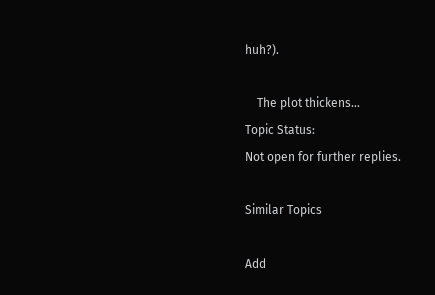huh?).

    The plot thickens...
Topic Status:
Not open for further replies.

Similar Topics

Add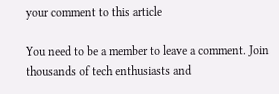your comment to this article

You need to be a member to leave a comment. Join thousands of tech enthusiasts and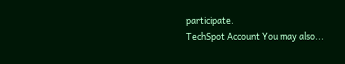participate.
TechSpot Account You may also...